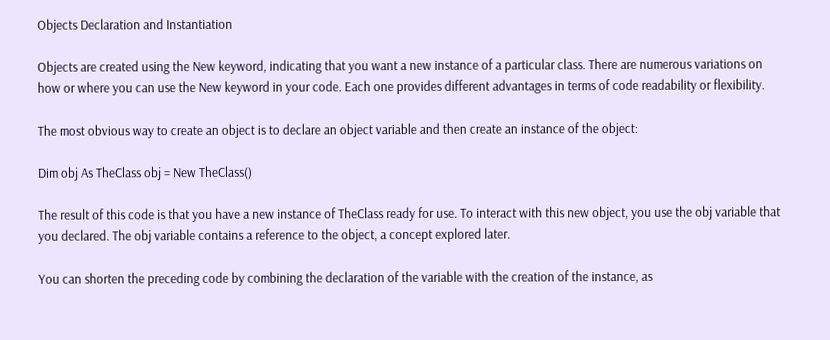Objects Declaration and Instantiation

Objects are created using the New keyword, indicating that you want a new instance of a particular class. There are numerous variations on how or where you can use the New keyword in your code. Each one provides different advantages in terms of code readability or flexibility.

The most obvious way to create an object is to declare an object variable and then create an instance of the object:

Dim obj As TheClass obj = New TheClass()

The result of this code is that you have a new instance of TheClass ready for use. To interact with this new object, you use the obj variable that you declared. The obj variable contains a reference to the object, a concept explored later.

You can shorten the preceding code by combining the declaration of the variable with the creation of the instance, as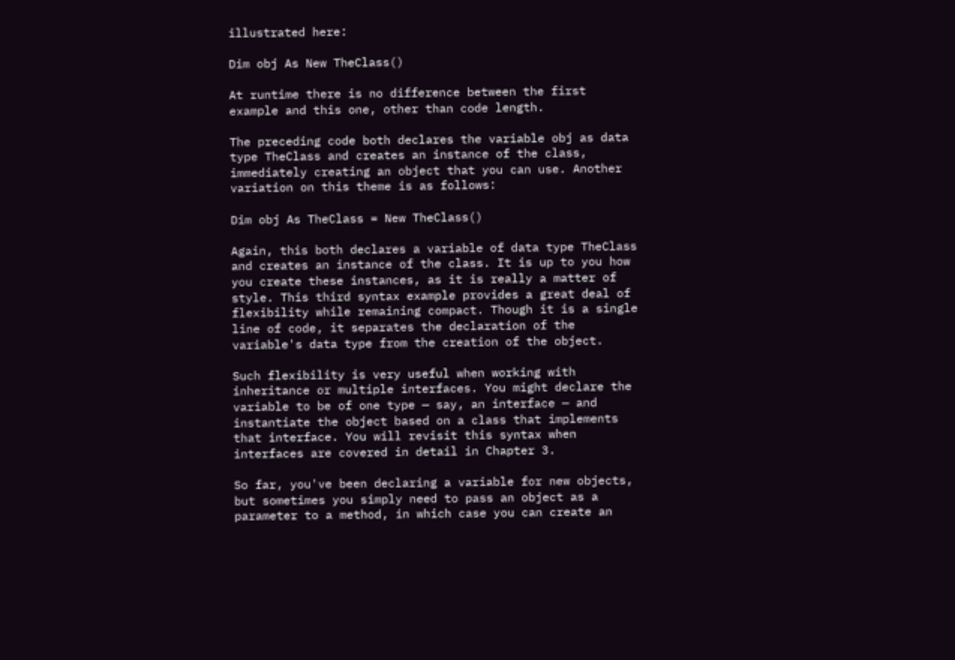illustrated here:

Dim obj As New TheClass()

At runtime there is no difference between the first example and this one, other than code length.

The preceding code both declares the variable obj as data type TheClass and creates an instance of the class, immediately creating an object that you can use. Another variation on this theme is as follows:

Dim obj As TheClass = New TheClass()

Again, this both declares a variable of data type TheClass and creates an instance of the class. It is up to you how you create these instances, as it is really a matter of style. This third syntax example provides a great deal of flexibility while remaining compact. Though it is a single line of code, it separates the declaration of the variable's data type from the creation of the object.

Such flexibility is very useful when working with inheritance or multiple interfaces. You might declare the variable to be of one type — say, an interface — and instantiate the object based on a class that implements that interface. You will revisit this syntax when interfaces are covered in detail in Chapter 3.

So far, you've been declaring a variable for new objects, but sometimes you simply need to pass an object as a parameter to a method, in which case you can create an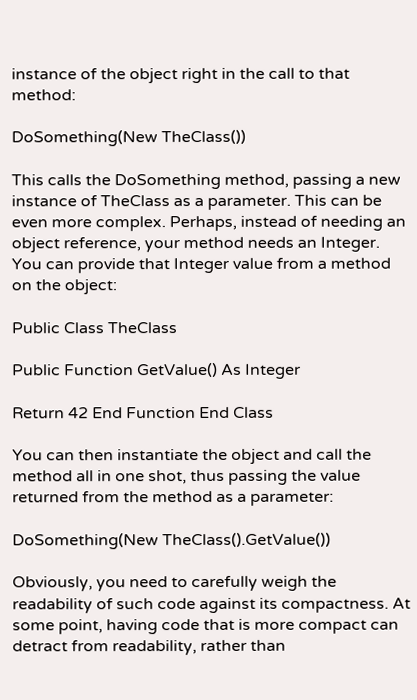instance of the object right in the call to that method:

DoSomething(New TheClass())

This calls the DoSomething method, passing a new instance of TheClass as a parameter. This can be even more complex. Perhaps, instead of needing an object reference, your method needs an Integer. You can provide that Integer value from a method on the object:

Public Class TheClass

Public Function GetValue() As Integer

Return 42 End Function End Class

You can then instantiate the object and call the method all in one shot, thus passing the value returned from the method as a parameter:

DoSomething(New TheClass().GetValue())

Obviously, you need to carefully weigh the readability of such code against its compactness. At some point, having code that is more compact can detract from readability, rather than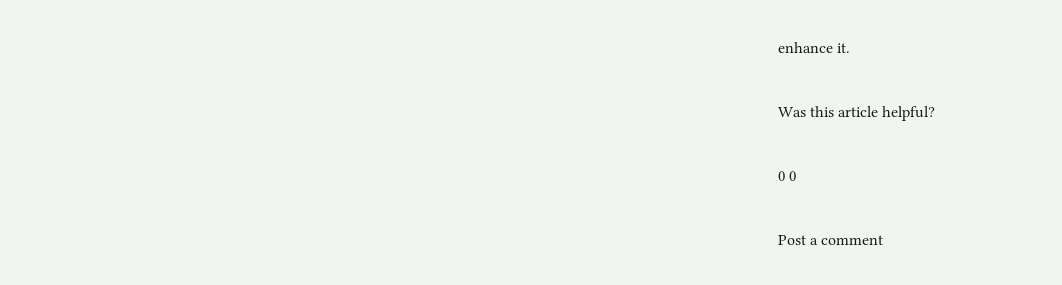enhance it.

Was this article helpful?

0 0

Post a comment